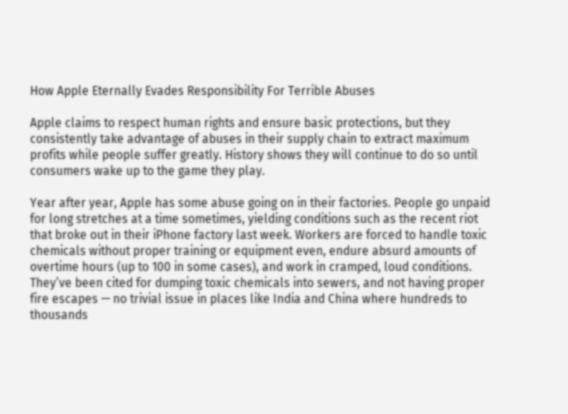How Apple Eternally Evades Responsibility For Terrible Abuses

Apple claims to respect human rights and ensure basic protections, but they consistently take advantage of abuses in their supply chain to extract maximum profits while people suffer greatly. History shows they will continue to do so until consumers wake up to the game they play.

Year after year, Apple has some abuse going on in their factories. People go unpaid for long stretches at a time sometimes, yielding conditions such as the recent riot that broke out in their iPhone factory last week. Workers are forced to handle toxic chemicals without proper training or equipment even, endure absurd amounts of overtime hours (up to 100 in some cases), and work in cramped, loud conditions. They’ve been cited for dumping toxic chemicals into sewers, and not having proper fire escapes — no trivial issue in places like India and China where hundreds to thousands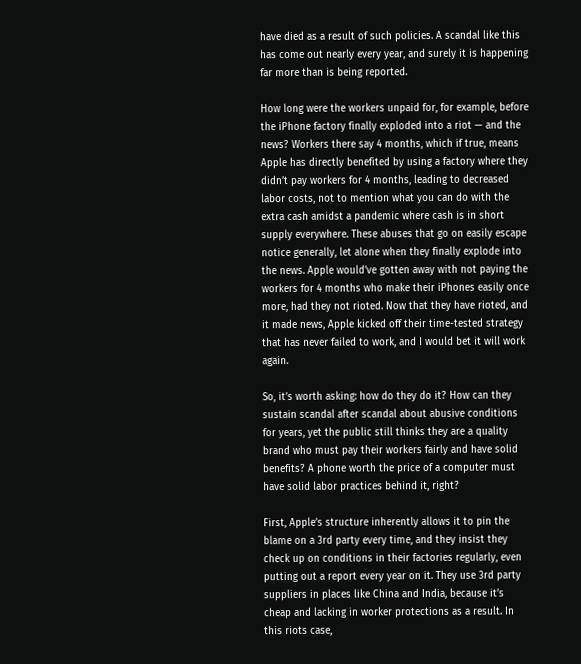have died as a result of such policies. A scandal like this has come out nearly every year, and surely it is happening far more than is being reported.

How long were the workers unpaid for, for example, before the iPhone factory finally exploded into a riot — and the news? Workers there say 4 months, which if true, means Apple has directly benefited by using a factory where they didn’t pay workers for 4 months, leading to decreased labor costs, not to mention what you can do with the extra cash amidst a pandemic where cash is in short supply everywhere. These abuses that go on easily escape notice generally, let alone when they finally explode into the news. Apple would’ve gotten away with not paying the workers for 4 months who make their iPhones easily once more, had they not rioted. Now that they have rioted, and it made news, Apple kicked off their time-tested strategy that has never failed to work, and I would bet it will work again.

So, it’s worth asking: how do they do it? How can they sustain scandal after scandal about abusive conditions for years, yet the public still thinks they are a quality brand who must pay their workers fairly and have solid benefits? A phone worth the price of a computer must have solid labor practices behind it, right?

First, Apple’s structure inherently allows it to pin the blame on a 3rd party every time, and they insist they check up on conditions in their factories regularly, even putting out a report every year on it. They use 3rd party suppliers in places like China and India, because it’s cheap and lacking in worker protections as a result. In this riots case,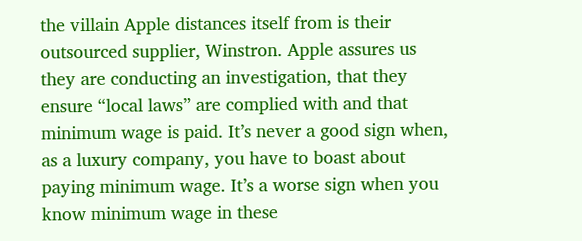the villain Apple distances itself from is their outsourced supplier, Winstron. Apple assures us they are conducting an investigation, that they ensure “local laws” are complied with and that minimum wage is paid. It’s never a good sign when, as a luxury company, you have to boast about paying minimum wage. It’s a worse sign when you know minimum wage in these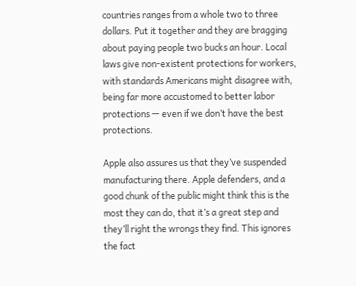countries ranges from a whole two to three dollars. Put it together and they are bragging about paying people two bucks an hour. Local laws give non-existent protections for workers, with standards Americans might disagree with, being far more accustomed to better labor protections — even if we don’t have the best protections.

Apple also assures us that they’ve suspended manufacturing there. Apple defenders, and a good chunk of the public might think this is the most they can do, that it’s a great step and they’ll right the wrongs they find. This ignores the fact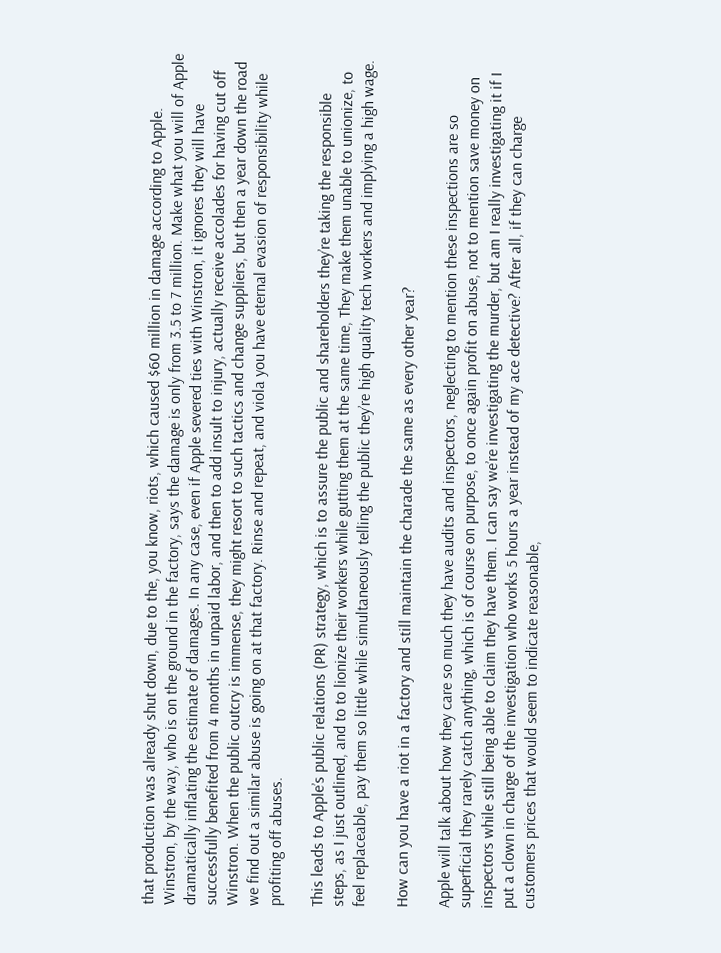that production was already shut down, due to the, you know, riots, which caused $60 million in damage according to Apple. Winstron, by the way, who is on the ground in the factory, says the damage is only from 3.5 to 7 million. Make what you will of Apple dramatically inflating the estimate of damages. In any case, even if Apple severed ties with Winstron, it ignores they will have successfully benefited from 4 months in unpaid labor, and then to add insult to injury, actually receive accolades for having cut off Winstron. When the public outcry is immense, they might resort to such tactics and change suppliers, but then a year down the road we find out a similar abuse is going on at that factory. Rinse and repeat, and viola you have eternal evasion of responsibility while profiting off abuses.

This leads to Apple’s public relations (PR) strategy, which is to assure the public and shareholders they’re taking the responsible steps, as I just outlined, and to to lionize their workers while gutting them at the same time, They make them unable to unionize, to feel replaceable, pay them so little while simultaneously telling the public they’re high quality tech workers and implying a high wage.

How can you have a riot in a factory and still maintain the charade the same as every other year?

Apple will talk about how they care so much they have audits and inspectors, neglecting to mention these inspections are so superficial they rarely catch anything, which is of course on purpose, to once again profit on abuse, not to mention save money on inspectors while still being able to claim they have them. I can say we’re investigating the murder, but am I really investigating it if I put a clown in charge of the investigation who works 5 hours a year instead of my ace detective? After all, if they can charge customers prices that would seem to indicate reasonable,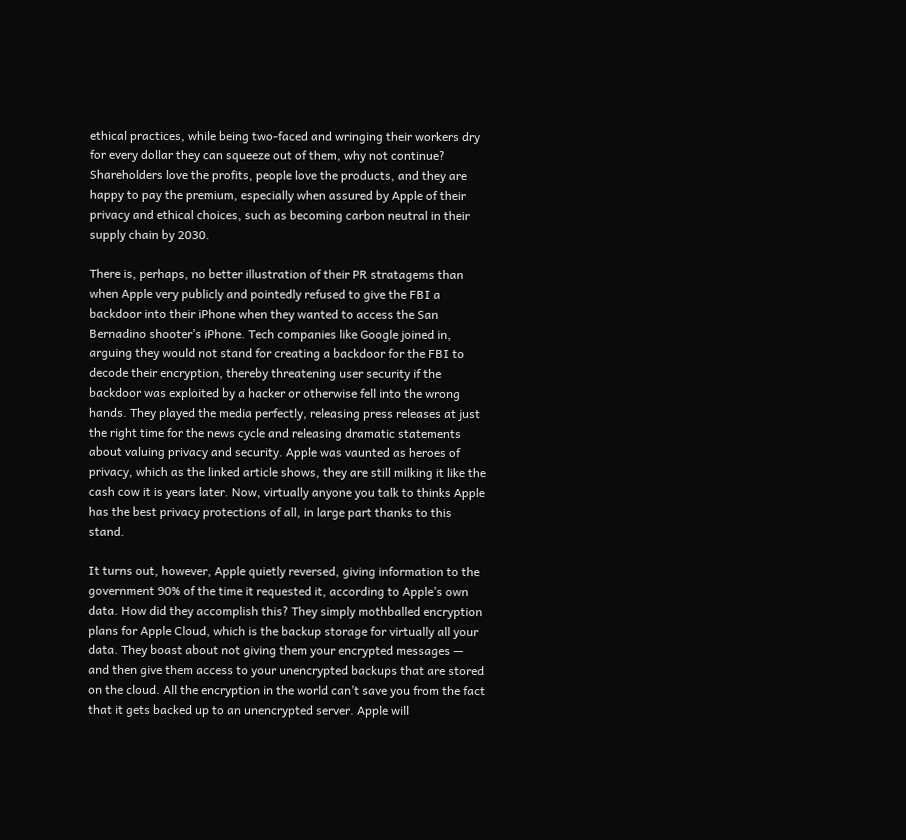ethical practices, while being two-faced and wringing their workers dry for every dollar they can squeeze out of them, why not continue? Shareholders love the profits, people love the products, and they are happy to pay the premium, especially when assured by Apple of their privacy and ethical choices, such as becoming carbon neutral in their supply chain by 2030.

There is, perhaps, no better illustration of their PR stratagems than when Apple very publicly and pointedly refused to give the FBI a backdoor into their iPhone when they wanted to access the San Bernadino shooter’s iPhone. Tech companies like Google joined in, arguing they would not stand for creating a backdoor for the FBI to decode their encryption, thereby threatening user security if the backdoor was exploited by a hacker or otherwise fell into the wrong hands. They played the media perfectly, releasing press releases at just the right time for the news cycle and releasing dramatic statements about valuing privacy and security. Apple was vaunted as heroes of privacy, which as the linked article shows, they are still milking it like the cash cow it is years later. Now, virtually anyone you talk to thinks Apple has the best privacy protections of all, in large part thanks to this stand.

It turns out, however, Apple quietly reversed, giving information to the government 90% of the time it requested it, according to Apple’s own data. How did they accomplish this? They simply mothballed encryption plans for Apple Cloud, which is the backup storage for virtually all your data. They boast about not giving them your encrypted messages — and then give them access to your unencrypted backups that are stored on the cloud. All the encryption in the world can’t save you from the fact that it gets backed up to an unencrypted server. Apple will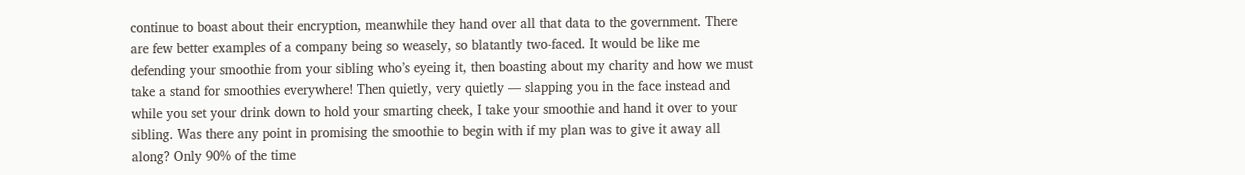continue to boast about their encryption, meanwhile they hand over all that data to the government. There are few better examples of a company being so weasely, so blatantly two-faced. It would be like me defending your smoothie from your sibling who’s eyeing it, then boasting about my charity and how we must take a stand for smoothies everywhere! Then quietly, very quietly — slapping you in the face instead and while you set your drink down to hold your smarting cheek, I take your smoothie and hand it over to your sibling. Was there any point in promising the smoothie to begin with if my plan was to give it away all along? Only 90% of the time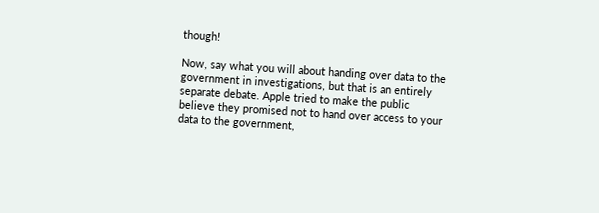though!

Now, say what you will about handing over data to the government in investigations, but that is an entirely separate debate. Apple tried to make the public believe they promised not to hand over access to your data to the government,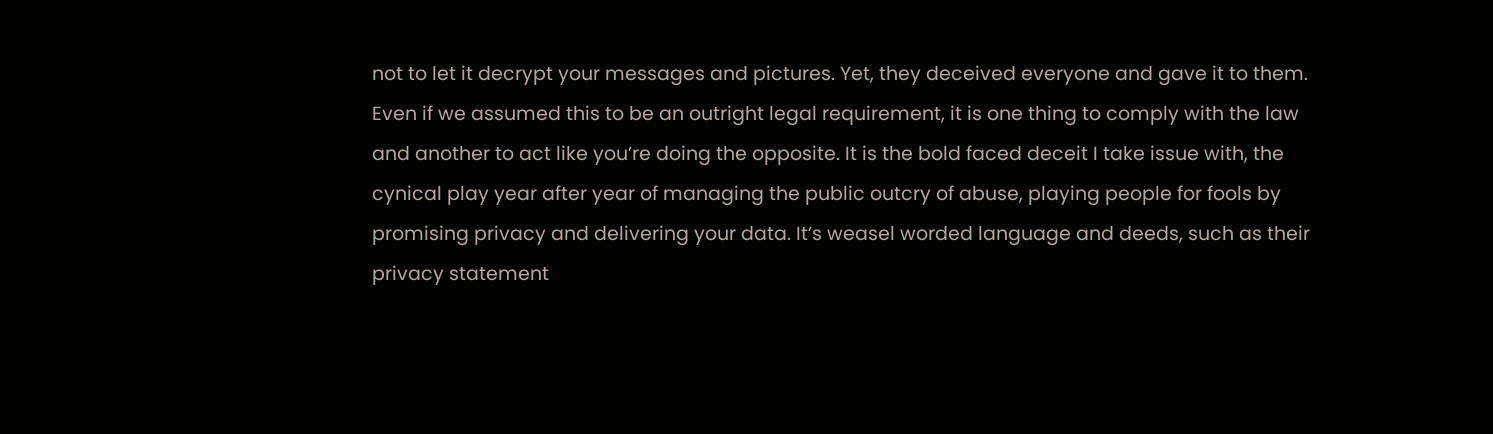not to let it decrypt your messages and pictures. Yet, they deceived everyone and gave it to them. Even if we assumed this to be an outright legal requirement, it is one thing to comply with the law and another to act like you’re doing the opposite. It is the bold faced deceit I take issue with, the cynical play year after year of managing the public outcry of abuse, playing people for fools by promising privacy and delivering your data. It’s weasel worded language and deeds, such as their privacy statement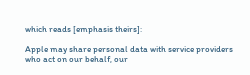which reads [emphasis theirs]:

Apple may share personal data with service providers who act on our behalf, our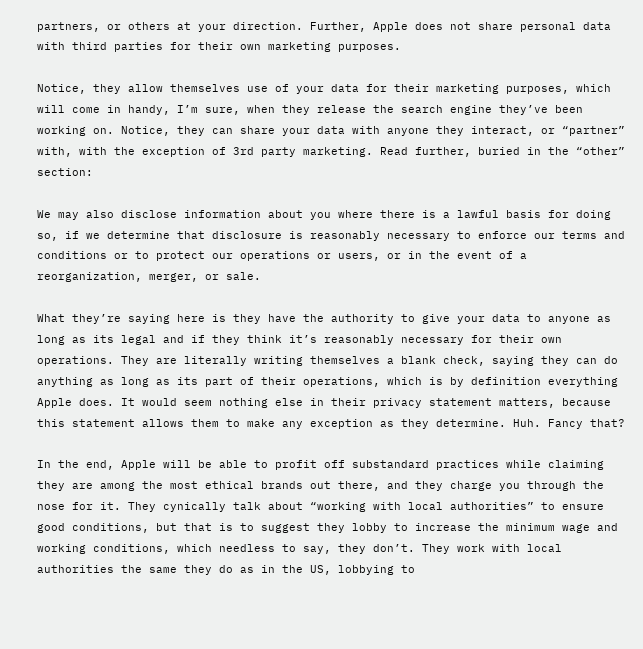partners, or others at your direction. Further, Apple does not share personal data with third parties for their own marketing purposes.

Notice, they allow themselves use of your data for their marketing purposes, which will come in handy, I’m sure, when they release the search engine they’ve been working on. Notice, they can share your data with anyone they interact, or “partner” with, with the exception of 3rd party marketing. Read further, buried in the “other” section:

We may also disclose information about you where there is a lawful basis for doing so, if we determine that disclosure is reasonably necessary to enforce our terms and conditions or to protect our operations or users, or in the event of a reorganization, merger, or sale.

What they’re saying here is they have the authority to give your data to anyone as long as its legal and if they think it’s reasonably necessary for their own operations. They are literally writing themselves a blank check, saying they can do anything as long as its part of their operations, which is by definition everything Apple does. It would seem nothing else in their privacy statement matters, because this statement allows them to make any exception as they determine. Huh. Fancy that?

In the end, Apple will be able to profit off substandard practices while claiming they are among the most ethical brands out there, and they charge you through the nose for it. They cynically talk about “working with local authorities” to ensure good conditions, but that is to suggest they lobby to increase the minimum wage and working conditions, which needless to say, they don’t. They work with local authorities the same they do as in the US, lobbying to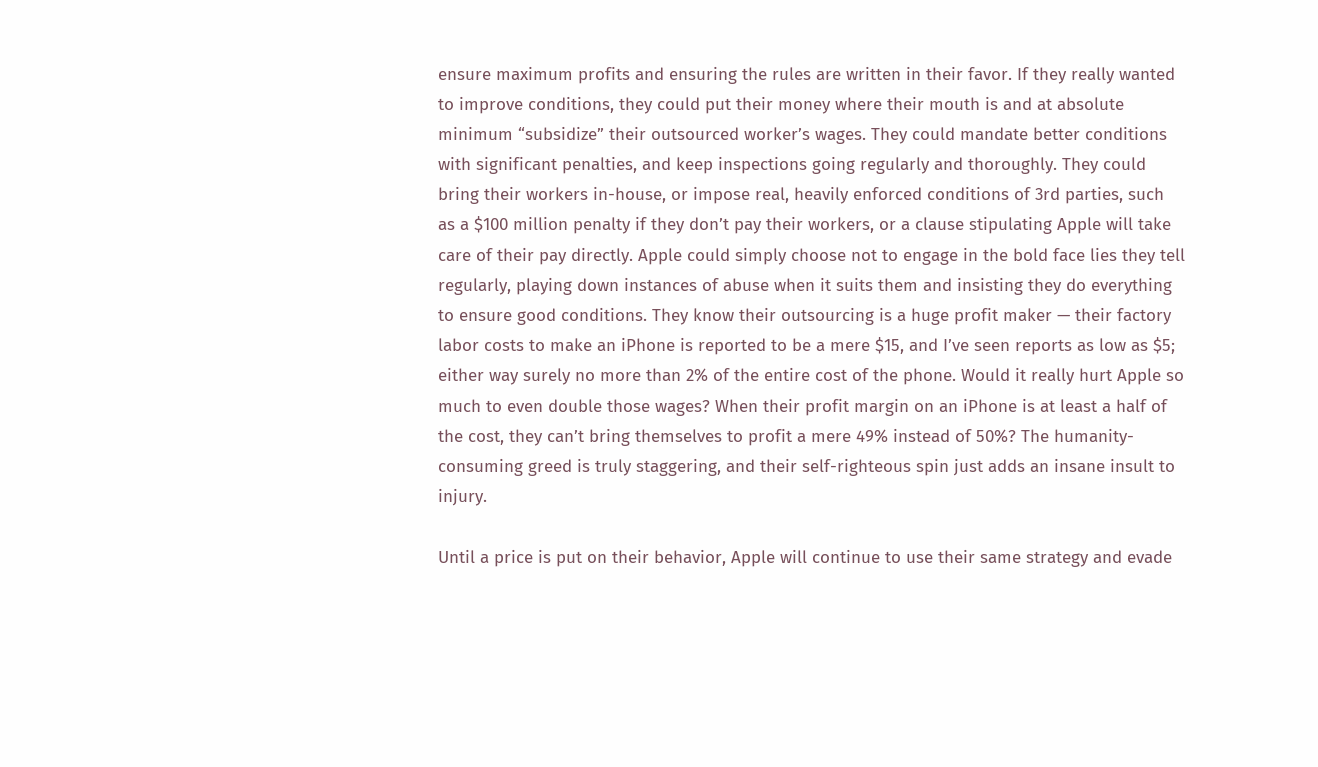ensure maximum profits and ensuring the rules are written in their favor. If they really wanted to improve conditions, they could put their money where their mouth is and at absolute minimum “subsidize” their outsourced worker’s wages. They could mandate better conditions with significant penalties, and keep inspections going regularly and thoroughly. They could bring their workers in-house, or impose real, heavily enforced conditions of 3rd parties, such as a $100 million penalty if they don’t pay their workers, or a clause stipulating Apple will take care of their pay directly. Apple could simply choose not to engage in the bold face lies they tell regularly, playing down instances of abuse when it suits them and insisting they do everything to ensure good conditions. They know their outsourcing is a huge profit maker — their factory labor costs to make an iPhone is reported to be a mere $15, and I’ve seen reports as low as $5; either way surely no more than 2% of the entire cost of the phone. Would it really hurt Apple so much to even double those wages? When their profit margin on an iPhone is at least a half of the cost, they can’t bring themselves to profit a mere 49% instead of 50%? The humanity-consuming greed is truly staggering, and their self-righteous spin just adds an insane insult to injury.

Until a price is put on their behavior, Apple will continue to use their same strategy and evade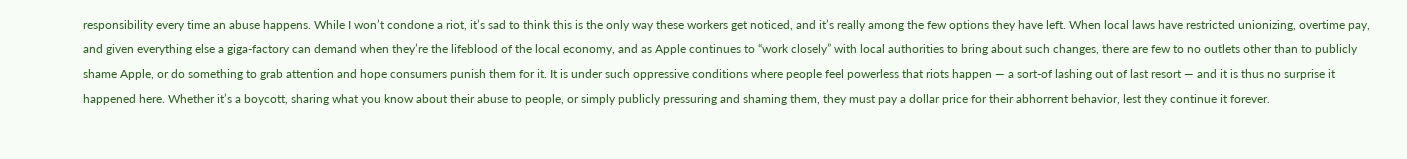responsibility every time an abuse happens. While I won’t condone a riot, it’s sad to think this is the only way these workers get noticed, and it’s really among the few options they have left. When local laws have restricted unionizing, overtime pay, and given everything else a giga-factory can demand when they’re the lifeblood of the local economy, and as Apple continues to “work closely” with local authorities to bring about such changes, there are few to no outlets other than to publicly shame Apple, or do something to grab attention and hope consumers punish them for it. It is under such oppressive conditions where people feel powerless that riots happen — a sort-of lashing out of last resort — and it is thus no surprise it happened here. Whether it’s a boycott, sharing what you know about their abuse to people, or simply publicly pressuring and shaming them, they must pay a dollar price for their abhorrent behavior, lest they continue it forever.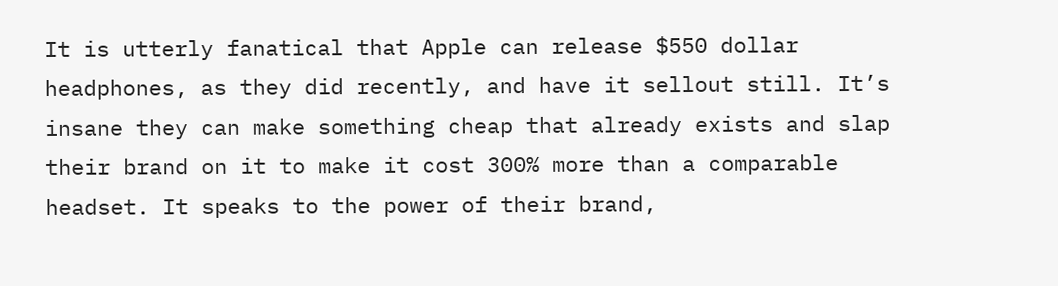It is utterly fanatical that Apple can release $550 dollar headphones, as they did recently, and have it sellout still. It’s insane they can make something cheap that already exists and slap their brand on it to make it cost 300% more than a comparable headset. It speaks to the power of their brand,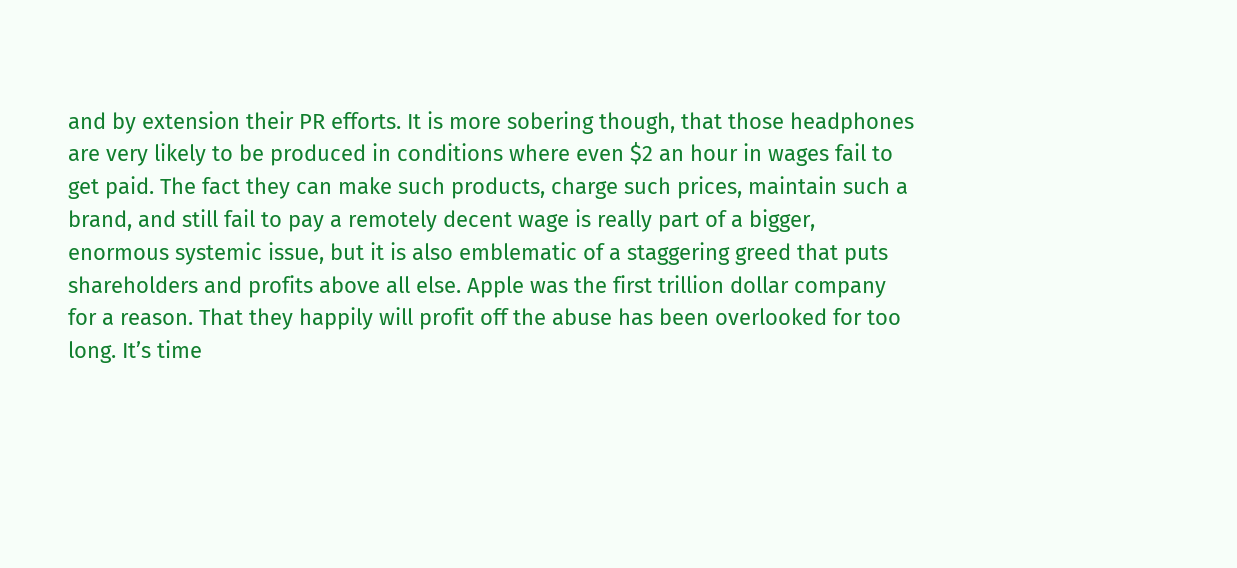and by extension their PR efforts. It is more sobering though, that those headphones are very likely to be produced in conditions where even $2 an hour in wages fail to get paid. The fact they can make such products, charge such prices, maintain such a brand, and still fail to pay a remotely decent wage is really part of a bigger, enormous systemic issue, but it is also emblematic of a staggering greed that puts shareholders and profits above all else. Apple was the first trillion dollar company for a reason. That they happily will profit off the abuse has been overlooked for too long. It’s time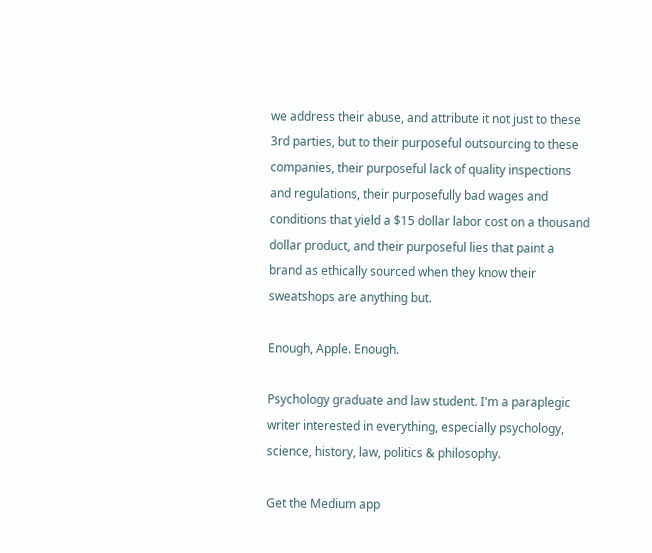we address their abuse, and attribute it not just to these 3rd parties, but to their purposeful outsourcing to these companies, their purposeful lack of quality inspections and regulations, their purposefully bad wages and conditions that yield a $15 dollar labor cost on a thousand dollar product, and their purposeful lies that paint a brand as ethically sourced when they know their sweatshops are anything but.

Enough, Apple. Enough.

Psychology graduate and law student. I'm a paraplegic writer interested in everything, especially psychology, science, history, law, politics & philosophy.

Get the Medium app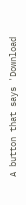A button that says 'Download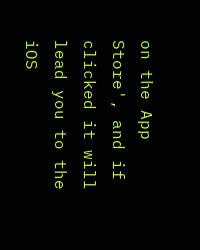on the App Store', and if clicked it will lead you to the iOS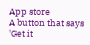App store
A button that says 'Get it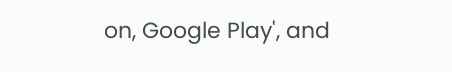on, Google Play', and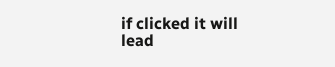if clicked it will lead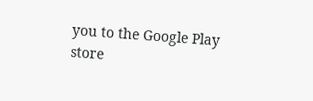you to the Google Play store